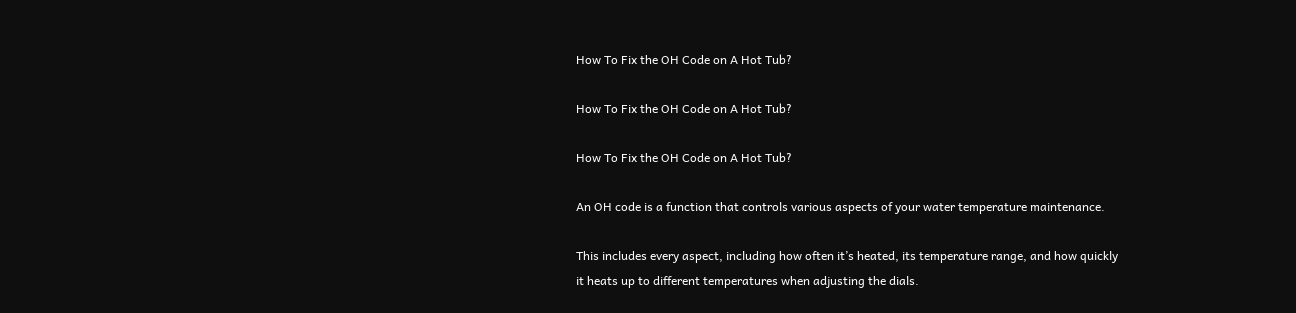How To Fix the OH Code on A Hot Tub?

How To Fix the OH Code on A Hot Tub?

How To Fix the OH Code on A Hot Tub?

An OH code is a function that controls various aspects of your water temperature maintenance.

This includes every aspect, including how often it’s heated, its temperature range, and how quickly it heats up to different temperatures when adjusting the dials.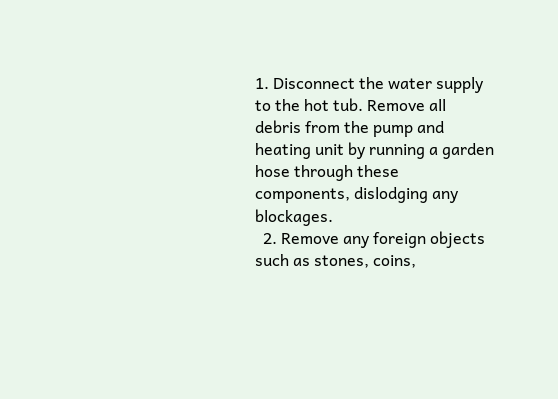1. Disconnect the water supply to the hot tub. Remove all debris from the pump and heating unit by running a garden hose through these components, dislodging any blockages.
  2. Remove any foreign objects such as stones, coins,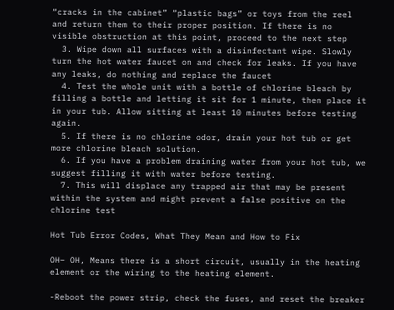“cracks in the cabinet” “plastic bags” or toys from the reel and return them to their proper position. If there is no visible obstruction at this point, proceed to the next step
  3. Wipe down all surfaces with a disinfectant wipe. Slowly turn the hot water faucet on and check for leaks. If you have any leaks, do nothing and replace the faucet
  4. Test the whole unit with a bottle of chlorine bleach by filling a bottle and letting it sit for 1 minute, then place it in your tub. Allow sitting at least 10 minutes before testing again.
  5. If there is no chlorine odor, drain your hot tub or get more chlorine bleach solution.
  6. If you have a problem draining water from your hot tub, we suggest filling it with water before testing.
  7. This will displace any trapped air that may be present within the system and might prevent a false positive on the chlorine test

Hot Tub Error Codes, What They Mean and How to Fix

OH– OH, Means there is a short circuit, usually in the heating element or the wiring to the heating element.

-Reboot the power strip, check the fuses, and reset the breaker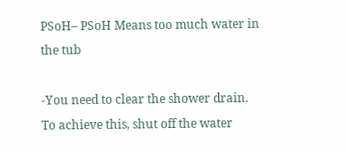PSoH– PSoH Means too much water in the tub

-You need to clear the shower drain. To achieve this, shut off the water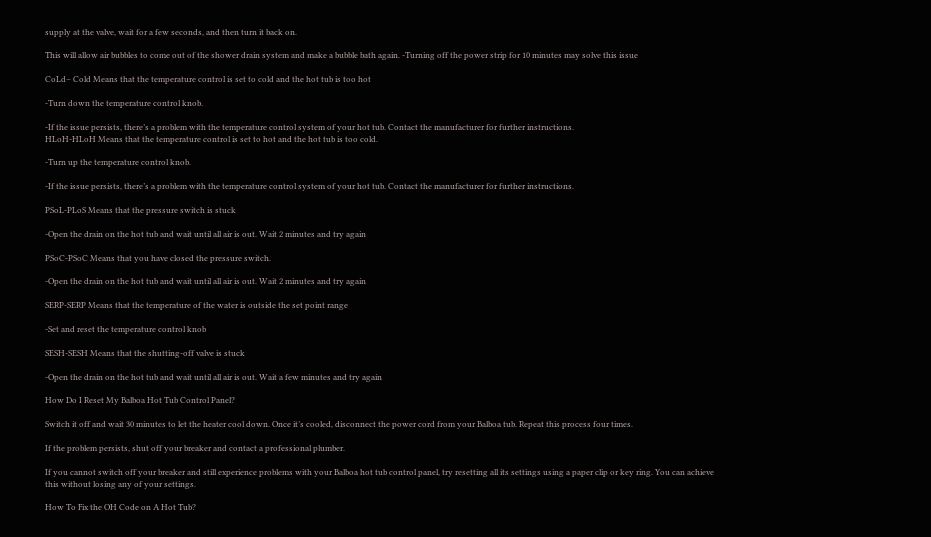supply at the valve, wait for a few seconds, and then turn it back on.

This will allow air bubbles to come out of the shower drain system and make a bubble bath again. -Turning off the power strip for 10 minutes may solve this issue

CoLd– Cold Means that the temperature control is set to cold and the hot tub is too hot

-Turn down the temperature control knob.

-If the issue persists, there’s a problem with the temperature control system of your hot tub. Contact the manufacturer for further instructions.
HLoH-HLoH Means that the temperature control is set to hot and the hot tub is too cold.

-Turn up the temperature control knob.

-If the issue persists, there’s a problem with the temperature control system of your hot tub. Contact the manufacturer for further instructions.

PSoL-PLoS Means that the pressure switch is stuck

-Open the drain on the hot tub and wait until all air is out. Wait 2 minutes and try again

PSoC-PSoC Means that you have closed the pressure switch.

-Open the drain on the hot tub and wait until all air is out. Wait 2 minutes and try again

SERP-SERP Means that the temperature of the water is outside the set point range

-Set and reset the temperature control knob

SESH-SESH Means that the shutting-off valve is stuck

-Open the drain on the hot tub and wait until all air is out. Wait a few minutes and try again

How Do I Reset My Balboa Hot Tub Control Panel?

Switch it off and wait 30 minutes to let the heater cool down. Once it’s cooled, disconnect the power cord from your Balboa tub. Repeat this process four times.

If the problem persists, shut off your breaker and contact a professional plumber.

If you cannot switch off your breaker and still experience problems with your Balboa hot tub control panel, try resetting all its settings using a paper clip or key ring. You can achieve this without losing any of your settings.

How To Fix the OH Code on A Hot Tub?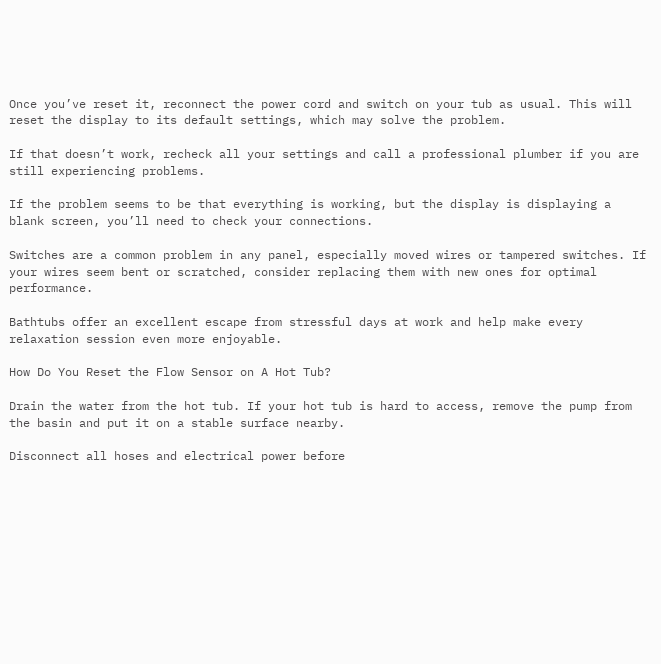Once you’ve reset it, reconnect the power cord and switch on your tub as usual. This will reset the display to its default settings, which may solve the problem.

If that doesn’t work, recheck all your settings and call a professional plumber if you are still experiencing problems.

If the problem seems to be that everything is working, but the display is displaying a blank screen, you’ll need to check your connections.

Switches are a common problem in any panel, especially moved wires or tampered switches. If your wires seem bent or scratched, consider replacing them with new ones for optimal performance.

Bathtubs offer an excellent escape from stressful days at work and help make every relaxation session even more enjoyable.

How Do You Reset the Flow Sensor on A Hot Tub?

Drain the water from the hot tub. If your hot tub is hard to access, remove the pump from the basin and put it on a stable surface nearby.

Disconnect all hoses and electrical power before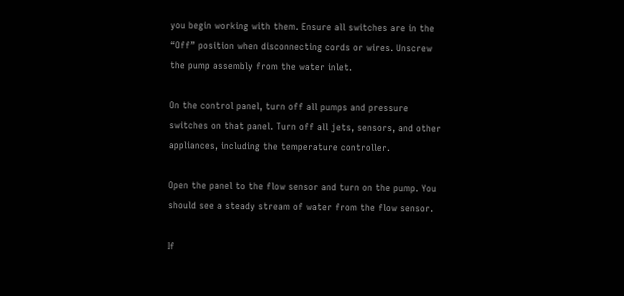you begin working with them. Ensure all switches are in the “Off” position when disconnecting cords or wires. Unscrew the pump assembly from the water inlet.

On the control panel, turn off all pumps and pressure switches on that panel. Turn off all jets, sensors, and other appliances, including the temperature controller.

Open the panel to the flow sensor and turn on the pump. You should see a steady stream of water from the flow sensor.

If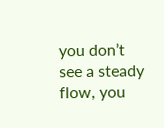you don’t see a steady flow, you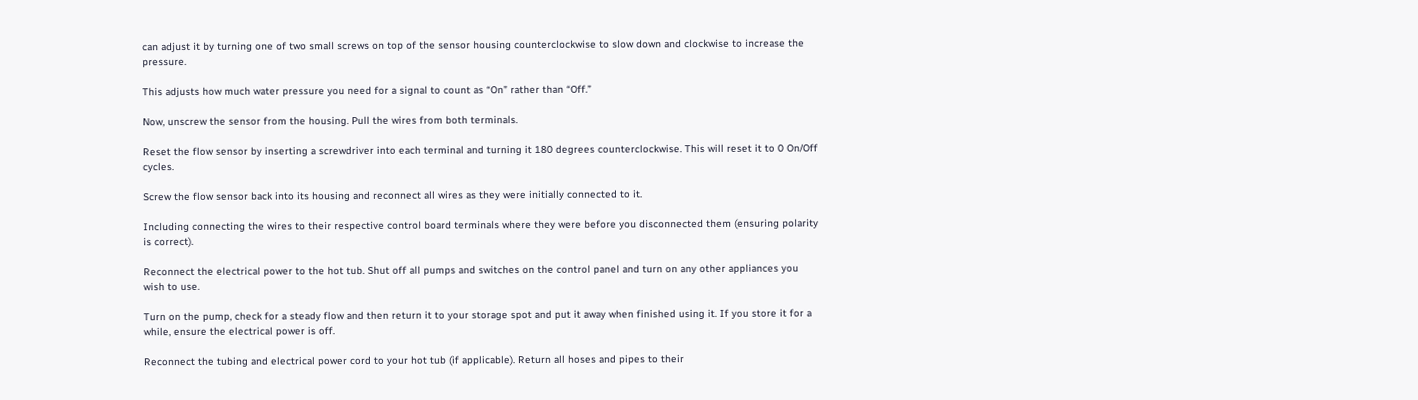can adjust it by turning one of two small screws on top of the sensor housing counterclockwise to slow down and clockwise to increase the pressure.

This adjusts how much water pressure you need for a signal to count as “On” rather than “Off.”

Now, unscrew the sensor from the housing. Pull the wires from both terminals.

Reset the flow sensor by inserting a screwdriver into each terminal and turning it 180 degrees counterclockwise. This will reset it to 0 On/Off cycles.

Screw the flow sensor back into its housing and reconnect all wires as they were initially connected to it.

Including connecting the wires to their respective control board terminals where they were before you disconnected them (ensuring polarity is correct).

Reconnect the electrical power to the hot tub. Shut off all pumps and switches on the control panel and turn on any other appliances you wish to use.

Turn on the pump, check for a steady flow and then return it to your storage spot and put it away when finished using it. If you store it for a while, ensure the electrical power is off.

Reconnect the tubing and electrical power cord to your hot tub (if applicable). Return all hoses and pipes to their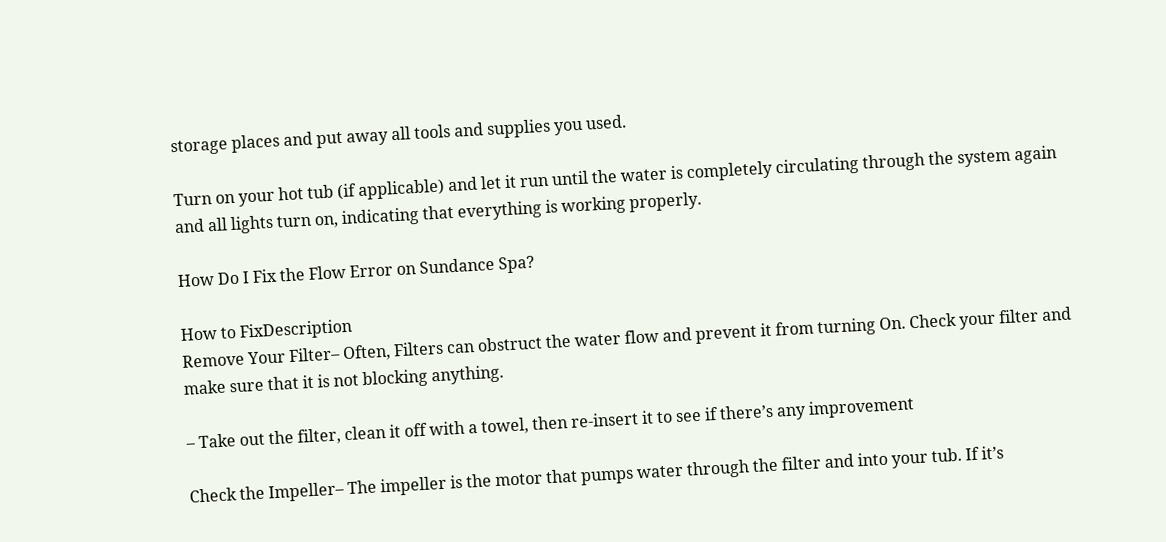storage places and put away all tools and supplies you used.

Turn on your hot tub (if applicable) and let it run until the water is completely circulating through the system again and all lights turn on, indicating that everything is working properly.

How Do I Fix the Flow Error on Sundance Spa?

How to FixDescription
Remove Your Filter– Often, Filters can obstruct the water flow and prevent it from turning On. Check your filter and make sure that it is not blocking anything.

– Take out the filter, clean it off with a towel, then re-insert it to see if there’s any improvement

Check the Impeller– The impeller is the motor that pumps water through the filter and into your tub. If it’s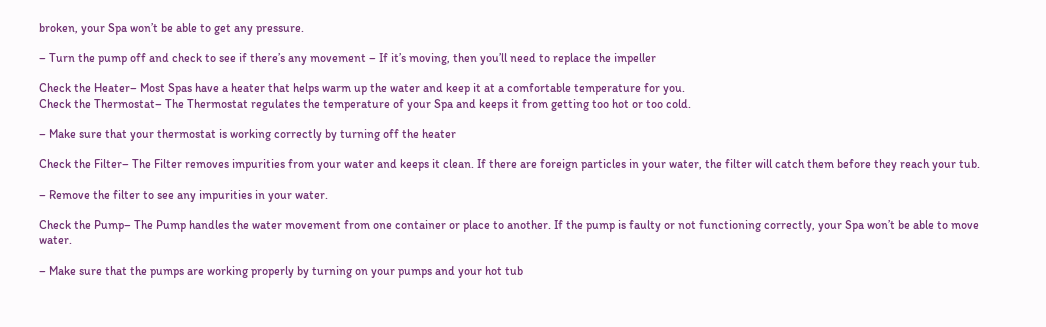broken, your Spa won’t be able to get any pressure.

– Turn the pump off and check to see if there’s any movement – If it’s moving, then you’ll need to replace the impeller

Check the Heater– Most Spas have a heater that helps warm up the water and keep it at a comfortable temperature for you.
Check the Thermostat– The Thermostat regulates the temperature of your Spa and keeps it from getting too hot or too cold.

– Make sure that your thermostat is working correctly by turning off the heater

Check the Filter– The Filter removes impurities from your water and keeps it clean. If there are foreign particles in your water, the filter will catch them before they reach your tub.

– Remove the filter to see any impurities in your water.

Check the Pump– The Pump handles the water movement from one container or place to another. If the pump is faulty or not functioning correctly, your Spa won’t be able to move water.

– Make sure that the pumps are working properly by turning on your pumps and your hot tub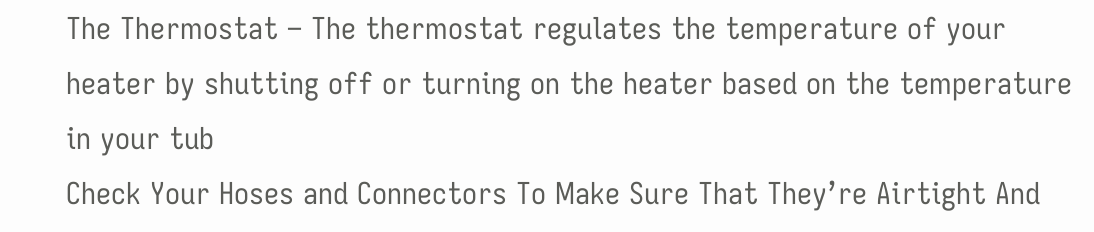The Thermostat – The thermostat regulates the temperature of your heater by shutting off or turning on the heater based on the temperature in your tub
Check Your Hoses and Connectors To Make Sure That They’re Airtight And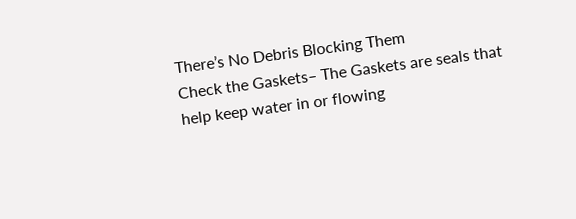There’s No Debris Blocking Them
Check the Gaskets– The Gaskets are seals that help keep water in or flowing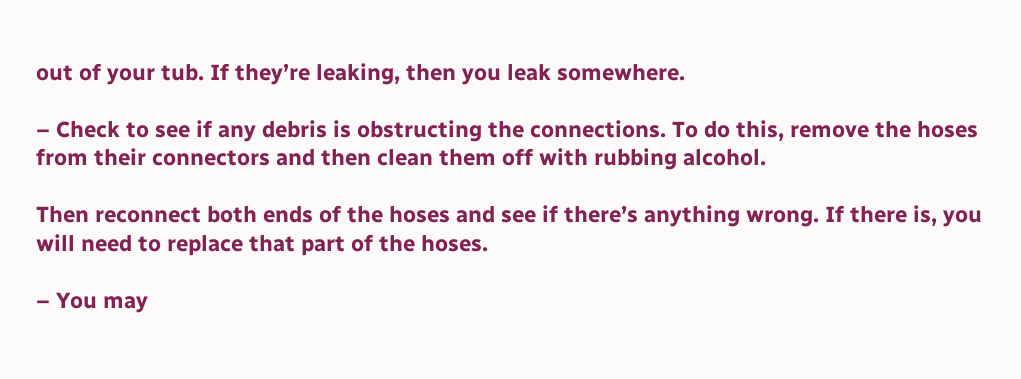out of your tub. If they’re leaking, then you leak somewhere.

– Check to see if any debris is obstructing the connections. To do this, remove the hoses from their connectors and then clean them off with rubbing alcohol.

Then reconnect both ends of the hoses and see if there’s anything wrong. If there is, you will need to replace that part of the hoses.

– You may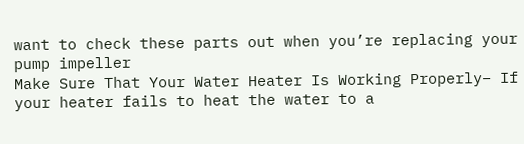want to check these parts out when you’re replacing your pump impeller
Make Sure That Your Water Heater Is Working Properly– If your heater fails to heat the water to a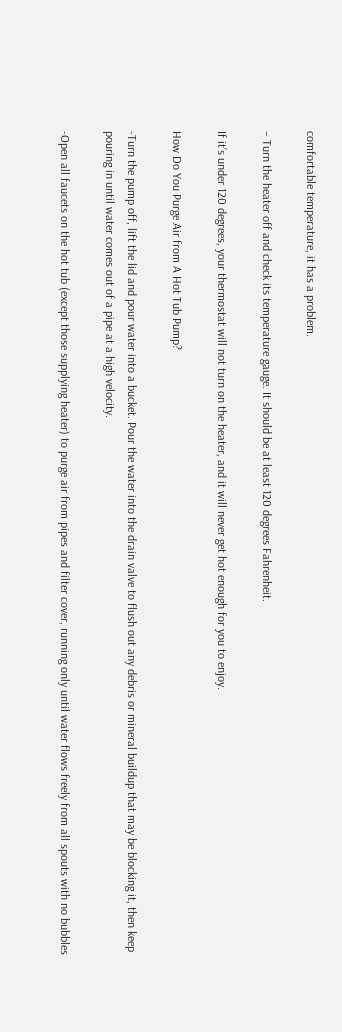comfortable temperature, it has a problem.

– Turn the heater off and check its temperature gauge. It should be at least 120 degrees Fahrenheit.

If it’s under 120 degrees, your thermostat will not turn on the heater, and it will never get hot enough for you to enjoy.

How Do You Purge Air from A Hot Tub Pump?

-Turn the pump off, lift the lid and pour water into a bucket. Pour the water into the drain valve to flush out any debris or mineral buildup that may be blocking it, then keep pouring in until water comes out of a pipe at a high velocity.

-Open all faucets on the hot tub (except those supplying heater) to purge air from pipes and filter cover, running only until water flows freely from all spouts with no bubbles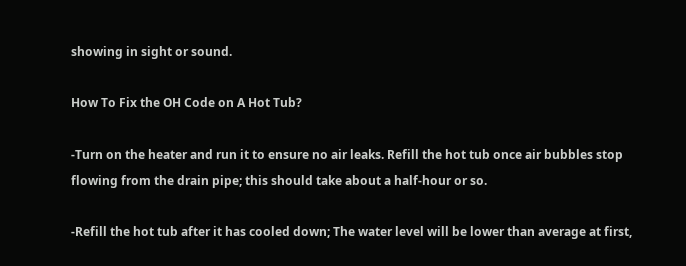showing in sight or sound.

How To Fix the OH Code on A Hot Tub?

-Turn on the heater and run it to ensure no air leaks. Refill the hot tub once air bubbles stop flowing from the drain pipe; this should take about a half-hour or so.

-Refill the hot tub after it has cooled down; The water level will be lower than average at first,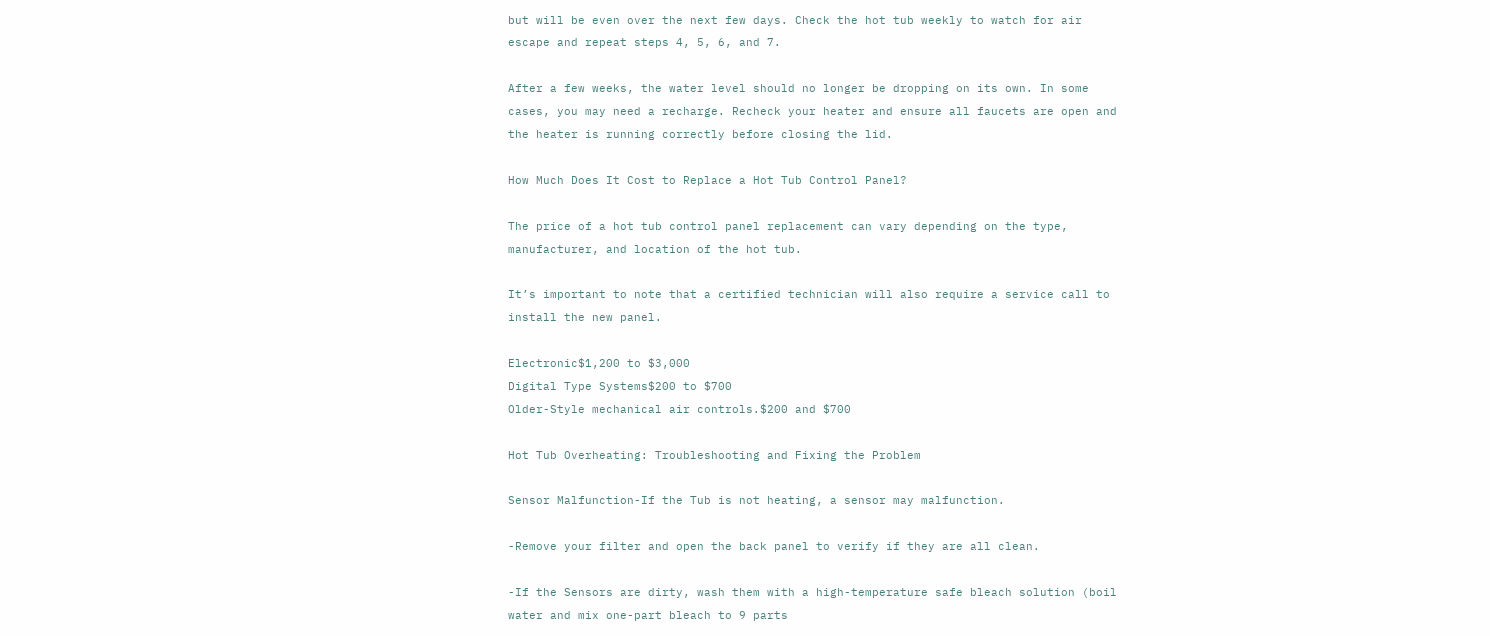but will be even over the next few days. Check the hot tub weekly to watch for air escape and repeat steps 4, 5, 6, and 7.

After a few weeks, the water level should no longer be dropping on its own. In some cases, you may need a recharge. Recheck your heater and ensure all faucets are open and the heater is running correctly before closing the lid.

How Much Does It Cost to Replace a Hot Tub Control Panel?

The price of a hot tub control panel replacement can vary depending on the type, manufacturer, and location of the hot tub.

It’s important to note that a certified technician will also require a service call to install the new panel.

Electronic$1,200 to $3,000
Digital Type Systems$200 to $700
Older-Style mechanical air controls.$200 and $700

Hot Tub Overheating: Troubleshooting and Fixing the Problem

Sensor Malfunction-If the Tub is not heating, a sensor may malfunction.

-Remove your filter and open the back panel to verify if they are all clean.

-If the Sensors are dirty, wash them with a high-temperature safe bleach solution (boil water and mix one-part bleach to 9 parts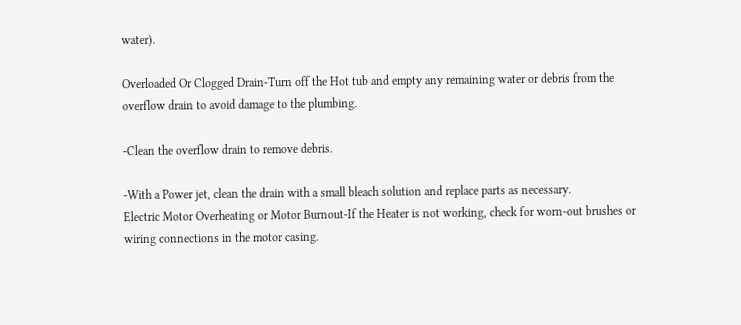water).

Overloaded Or Clogged Drain-Turn off the Hot tub and empty any remaining water or debris from the overflow drain to avoid damage to the plumbing.

-Clean the overflow drain to remove debris.

-With a Power jet, clean the drain with a small bleach solution and replace parts as necessary.
Electric Motor Overheating or Motor Burnout-If the Heater is not working, check for worn-out brushes or wiring connections in the motor casing.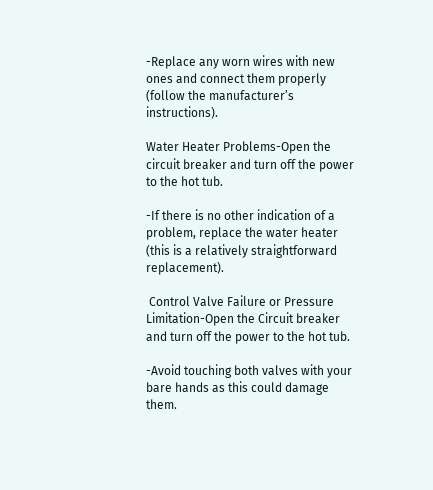-Replace any worn wires with new ones and connect them properly (follow the manufacturer’s instructions).

Water Heater Problems-Open the circuit breaker and turn off the power to the hot tub.

-If there is no other indication of a problem, replace the water heater (this is a relatively straightforward replacement).

 Control Valve Failure or Pressure Limitation-Open the Circuit breaker and turn off the power to the hot tub.

-Avoid touching both valves with your bare hands as this could damage them.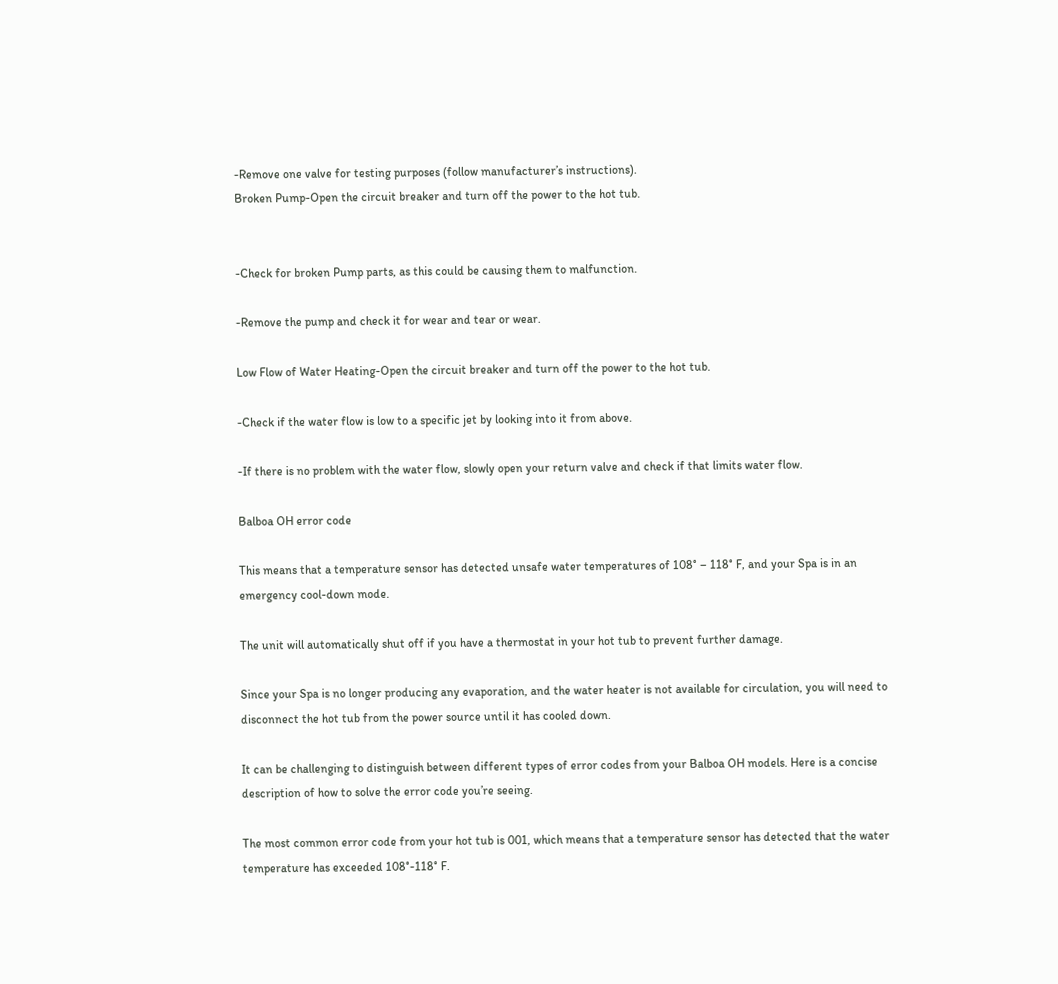-Remove one valve for testing purposes (follow manufacturer’s instructions).
Broken Pump-Open the circuit breaker and turn off the power to the hot tub.


-Check for broken Pump parts, as this could be causing them to malfunction.

-Remove the pump and check it for wear and tear or wear.

Low Flow of Water Heating-Open the circuit breaker and turn off the power to the hot tub.

-Check if the water flow is low to a specific jet by looking into it from above.

-If there is no problem with the water flow, slowly open your return valve and check if that limits water flow.

Balboa OH error code

This means that a temperature sensor has detected unsafe water temperatures of 108° – 118° F, and your Spa is in an emergency cool-down mode.

The unit will automatically shut off if you have a thermostat in your hot tub to prevent further damage.

Since your Spa is no longer producing any evaporation, and the water heater is not available for circulation, you will need to disconnect the hot tub from the power source until it has cooled down.

It can be challenging to distinguish between different types of error codes from your Balboa OH models. Here is a concise description of how to solve the error code you’re seeing.

The most common error code from your hot tub is 001, which means that a temperature sensor has detected that the water temperature has exceeded 108°-118° F.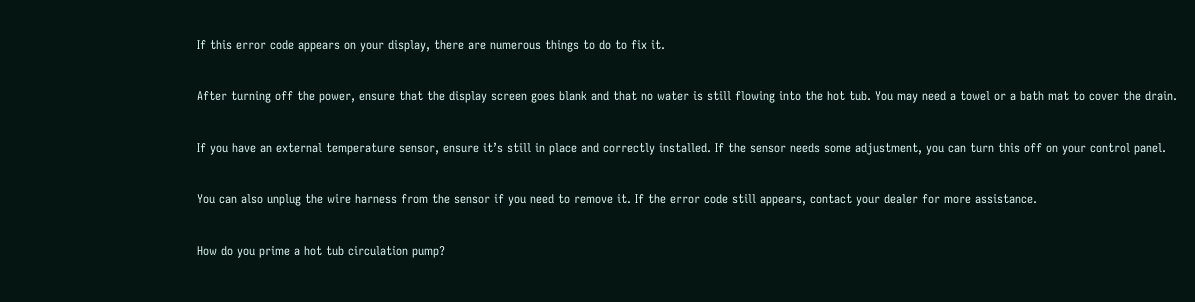If this error code appears on your display, there are numerous things to do to fix it.

After turning off the power, ensure that the display screen goes blank and that no water is still flowing into the hot tub. You may need a towel or a bath mat to cover the drain.

If you have an external temperature sensor, ensure it’s still in place and correctly installed. If the sensor needs some adjustment, you can turn this off on your control panel.

You can also unplug the wire harness from the sensor if you need to remove it. If the error code still appears, contact your dealer for more assistance.

How do you prime a hot tub circulation pump?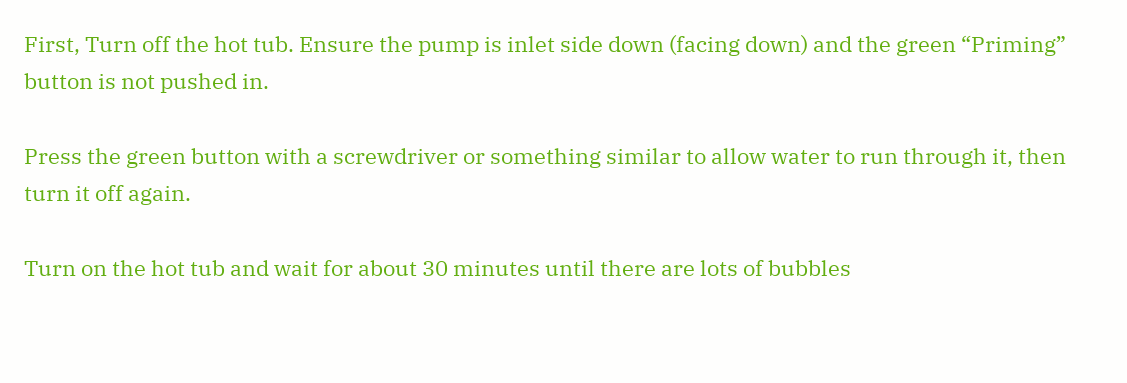First, Turn off the hot tub. Ensure the pump is inlet side down (facing down) and the green “Priming” button is not pushed in.

Press the green button with a screwdriver or something similar to allow water to run through it, then turn it off again.

Turn on the hot tub and wait for about 30 minutes until there are lots of bubbles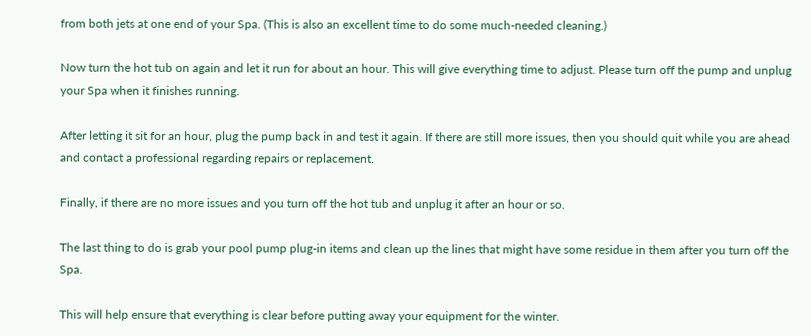from both jets at one end of your Spa. (This is also an excellent time to do some much-needed cleaning.)

Now turn the hot tub on again and let it run for about an hour. This will give everything time to adjust. Please turn off the pump and unplug your Spa when it finishes running.

After letting it sit for an hour, plug the pump back in and test it again. If there are still more issues, then you should quit while you are ahead and contact a professional regarding repairs or replacement.

Finally, if there are no more issues and you turn off the hot tub and unplug it after an hour or so.

The last thing to do is grab your pool pump plug-in items and clean up the lines that might have some residue in them after you turn off the Spa.

This will help ensure that everything is clear before putting away your equipment for the winter.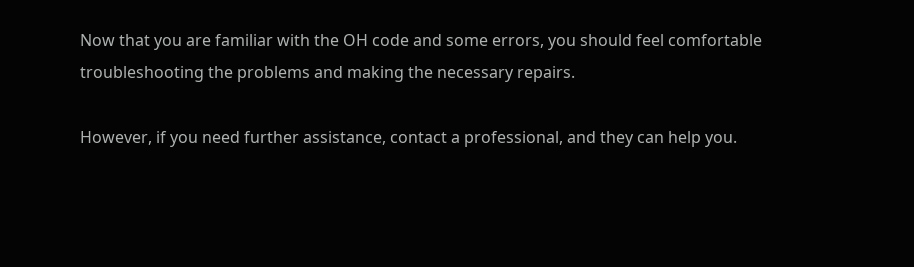Now that you are familiar with the OH code and some errors, you should feel comfortable troubleshooting the problems and making the necessary repairs.

However, if you need further assistance, contact a professional, and they can help you.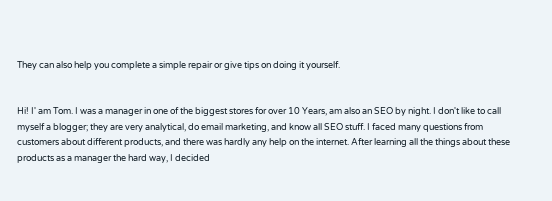They can also help you complete a simple repair or give tips on doing it yourself.


Hi! I' am Tom. I was a manager in one of the biggest stores for over 10 Years, am also an SEO by night. I don't like to call myself a blogger; they are very analytical, do email marketing, and know all SEO stuff. I faced many questions from customers about different products, and there was hardly any help on the internet. After learning all the things about these products as a manager the hard way, I decided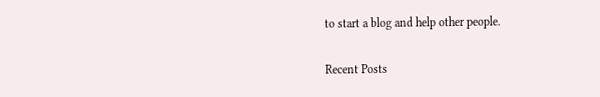to start a blog and help other people.

Recent Posts